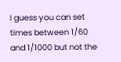I guess you can set times between 1/60 and 1/1000 but not the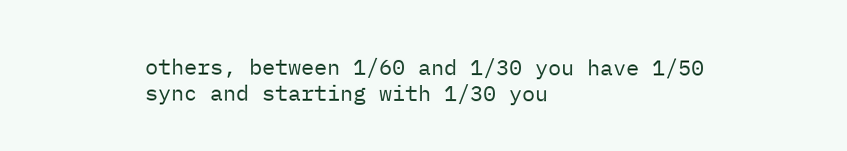others, between 1/60 and 1/30 you have 1/50 sync and starting with 1/30 you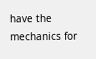have the mechanics for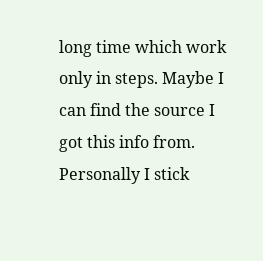long time which work only in steps. Maybe I can find the source I got this info from. Personally I stick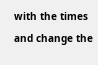with the times and change the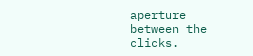aperture between the clicks.